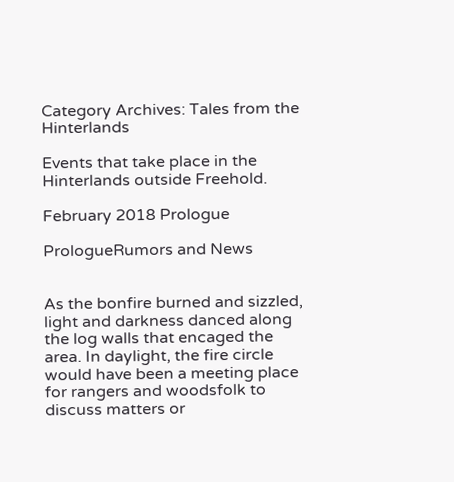Category Archives: Tales from the Hinterlands

Events that take place in the Hinterlands outside Freehold.

February 2018 Prologue

PrologueRumors and News


As the bonfire burned and sizzled, light and darkness danced along the log walls that encaged the area. In daylight, the fire circle would have been a meeting place for rangers and woodsfolk to discuss matters or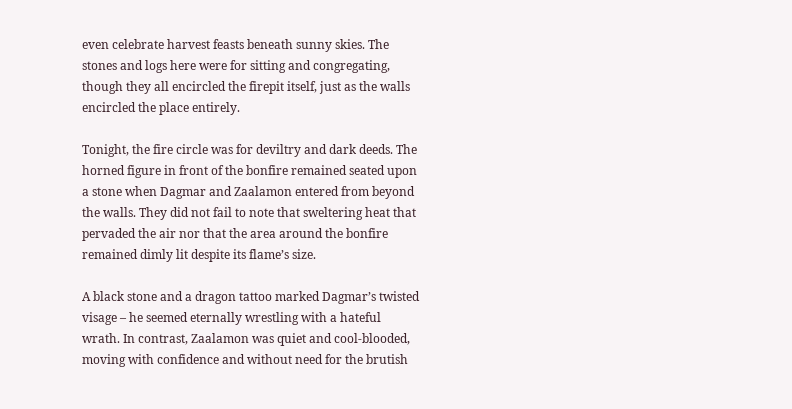even celebrate harvest feasts beneath sunny skies. The stones and logs here were for sitting and congregating, though they all encircled the firepit itself, just as the walls encircled the place entirely.

Tonight, the fire circle was for deviltry and dark deeds. The horned figure in front of the bonfire remained seated upon a stone when Dagmar and Zaalamon entered from beyond the walls. They did not fail to note that sweltering heat that pervaded the air nor that the area around the bonfire remained dimly lit despite its flame’s size.

A black stone and a dragon tattoo marked Dagmar’s twisted visage – he seemed eternally wrestling with a hateful wrath. In contrast, Zaalamon was quiet and cool-blooded, moving with confidence and without need for the brutish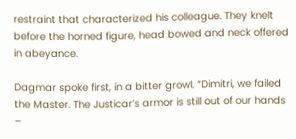restraint that characterized his colleague. They knelt before the horned figure, head bowed and neck offered in abeyance.

Dagmar spoke first, in a bitter growl. “Dimitri, we failed the Master. The Justicar’s armor is still out of our hands –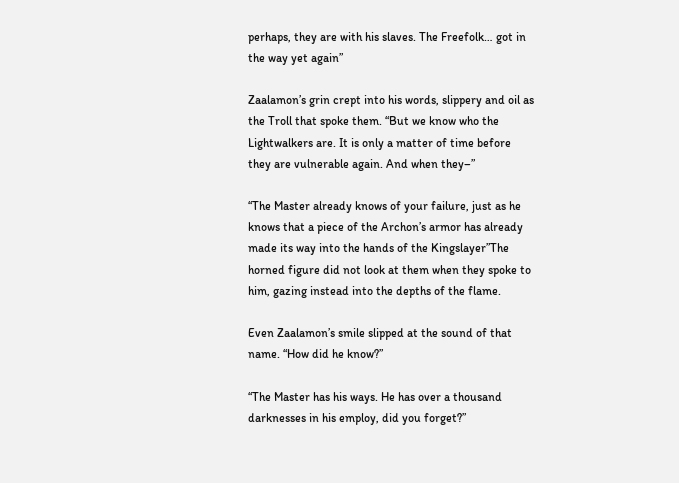perhaps, they are with his slaves. The Freefolk… got in the way yet again”

Zaalamon’s grin crept into his words, slippery and oil as the Troll that spoke them. “But we know who the Lightwalkers are. It is only a matter of time before they are vulnerable again. And when they–”

“The Master already knows of your failure, just as he knows that a piece of the Archon’s armor has already made its way into the hands of the Kingslayer”The horned figure did not look at them when they spoke to him, gazing instead into the depths of the flame.

Even Zaalamon’s smile slipped at the sound of that name. “How did he know?”

“The Master has his ways. He has over a thousand darknesses in his employ, did you forget?”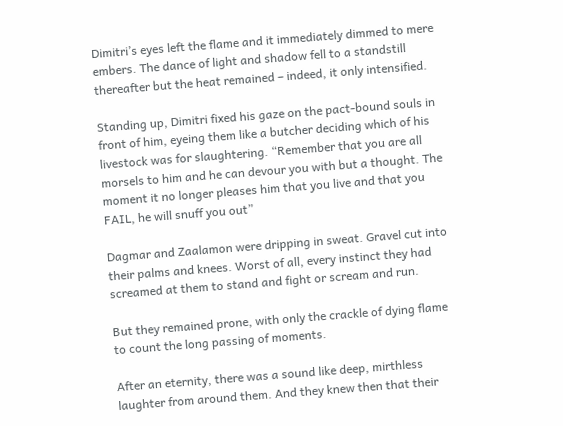Dimitri’s eyes left the flame and it immediately dimmed to mere embers. The dance of light and shadow fell to a standstill thereafter but the heat remained – indeed, it only intensified.

Standing up, Dimitri fixed his gaze on the pact-bound souls in front of him, eyeing them like a butcher deciding which of his livestock was for slaughtering. “Remember that you are all morsels to him and he can devour you with but a thought. The moment it no longer pleases him that you live and that you FAIL, he will snuff you out”

Dagmar and Zaalamon were dripping in sweat. Gravel cut into their palms and knees. Worst of all, every instinct they had screamed at them to stand and fight or scream and run.

But they remained prone, with only the crackle of dying flame to count the long passing of moments.

After an eternity, there was a sound like deep, mirthless laughter from around them. And they knew then that their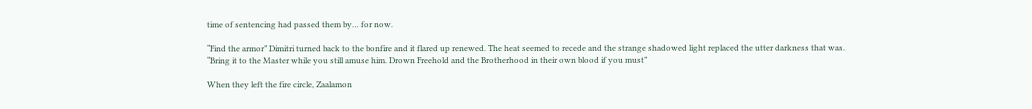time of sentencing had passed them by… for now.

“Find the armor” Dimitri turned back to the bonfire and it flared up renewed. The heat seemed to recede and the strange shadowed light replaced the utter darkness that was. “Bring it to the Master while you still amuse him. Drown Freehold and the Brotherhood in their own blood if you must”

When they left the fire circle, Zaalamon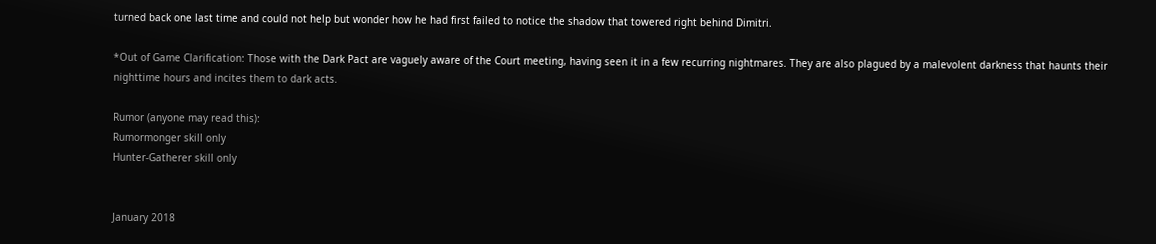turned back one last time and could not help but wonder how he had first failed to notice the shadow that towered right behind Dimitri.

*Out of Game Clarification: Those with the Dark Pact are vaguely aware of the Court meeting, having seen it in a few recurring nightmares. They are also plagued by a malevolent darkness that haunts their nighttime hours and incites them to dark acts.

Rumor (anyone may read this):
Rumormonger skill only
Hunter-Gatherer skill only


January 2018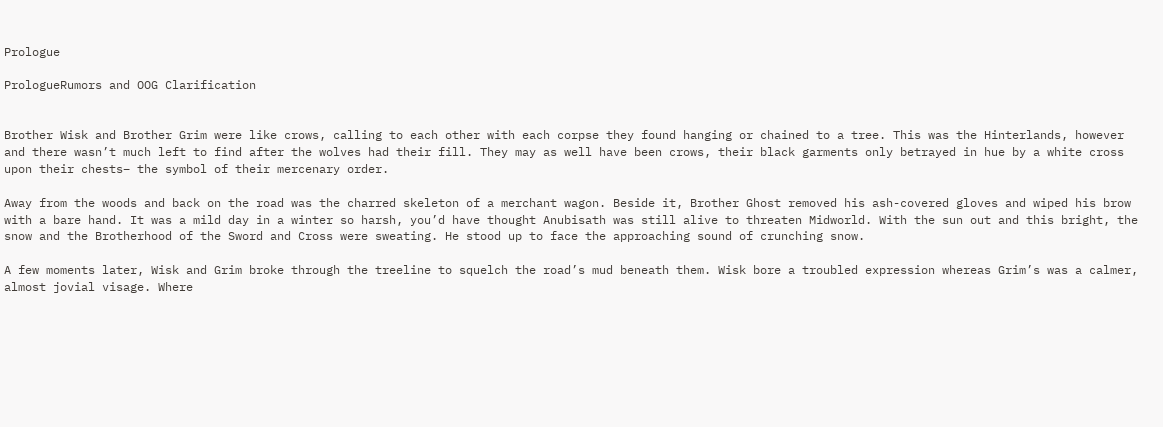Prologue

PrologueRumors and OOG Clarification


Brother Wisk and Brother Grim were like crows, calling to each other with each corpse they found hanging or chained to a tree. This was the Hinterlands, however and there wasn’t much left to find after the wolves had their fill. They may as well have been crows, their black garments only betrayed in hue by a white cross upon their chests– the symbol of their mercenary order.

Away from the woods and back on the road was the charred skeleton of a merchant wagon. Beside it, Brother Ghost removed his ash-covered gloves and wiped his brow with a bare hand. It was a mild day in a winter so harsh, you’d have thought Anubisath was still alive to threaten Midworld. With the sun out and this bright, the snow and the Brotherhood of the Sword and Cross were sweating. He stood up to face the approaching sound of crunching snow.

A few moments later, Wisk and Grim broke through the treeline to squelch the road’s mud beneath them. Wisk bore a troubled expression whereas Grim’s was a calmer, almost jovial visage. Where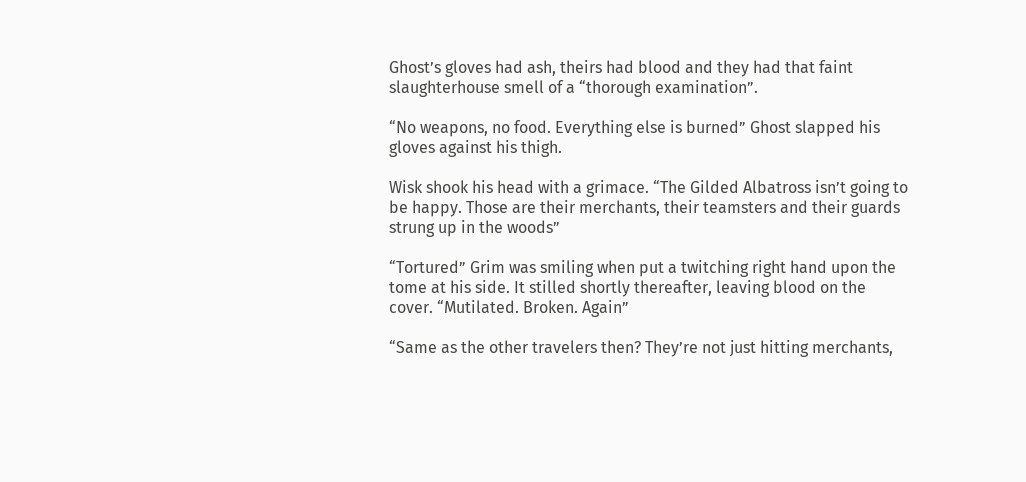Ghost’s gloves had ash, theirs had blood and they had that faint slaughterhouse smell of a “thorough examination”.

“No weapons, no food. Everything else is burned” Ghost slapped his gloves against his thigh.

Wisk shook his head with a grimace. “The Gilded Albatross isn’t going to be happy. Those are their merchants, their teamsters and their guards strung up in the woods”

“Tortured” Grim was smiling when put a twitching right hand upon the tome at his side. It stilled shortly thereafter, leaving blood on the cover. “Mutilated. Broken. Again”

“Same as the other travelers then? They’re not just hitting merchants,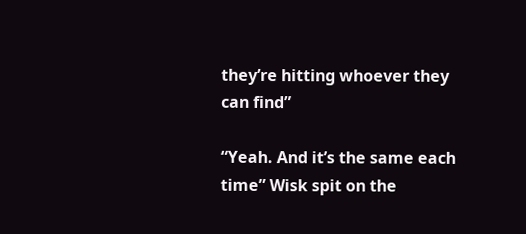they’re hitting whoever they can find”

“Yeah. And it’s the same each time” Wisk spit on the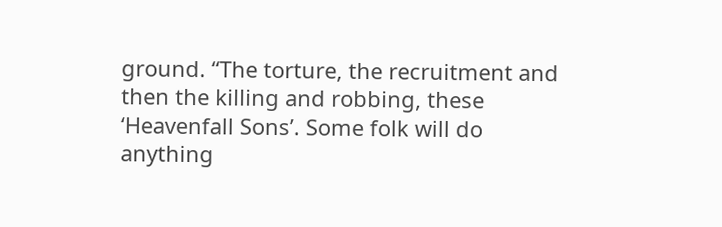ground. “The torture, the recruitment and then the killing and robbing, these ‘Heavenfall Sons’. Some folk will do anything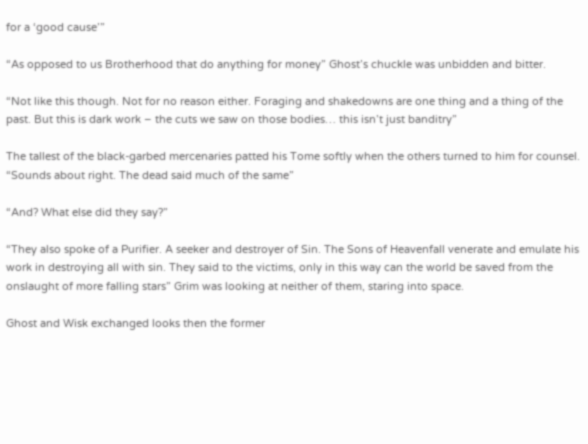for a ‘good cause’”

“As opposed to us Brotherhood that do anything for money” Ghost’s chuckle was unbidden and bitter.

“Not like this though. Not for no reason either. Foraging and shakedowns are one thing and a thing of the past. But this is dark work – the cuts we saw on those bodies… this isn’t just banditry”

The tallest of the black-garbed mercenaries patted his Tome softly when the others turned to him for counsel. “Sounds about right. The dead said much of the same”

“And? What else did they say?”

“They also spoke of a Purifier. A seeker and destroyer of Sin. The Sons of Heavenfall venerate and emulate his work in destroying all with sin. They said to the victims, only in this way can the world be saved from the onslaught of more falling stars” Grim was looking at neither of them, staring into space.

Ghost and Wisk exchanged looks then the former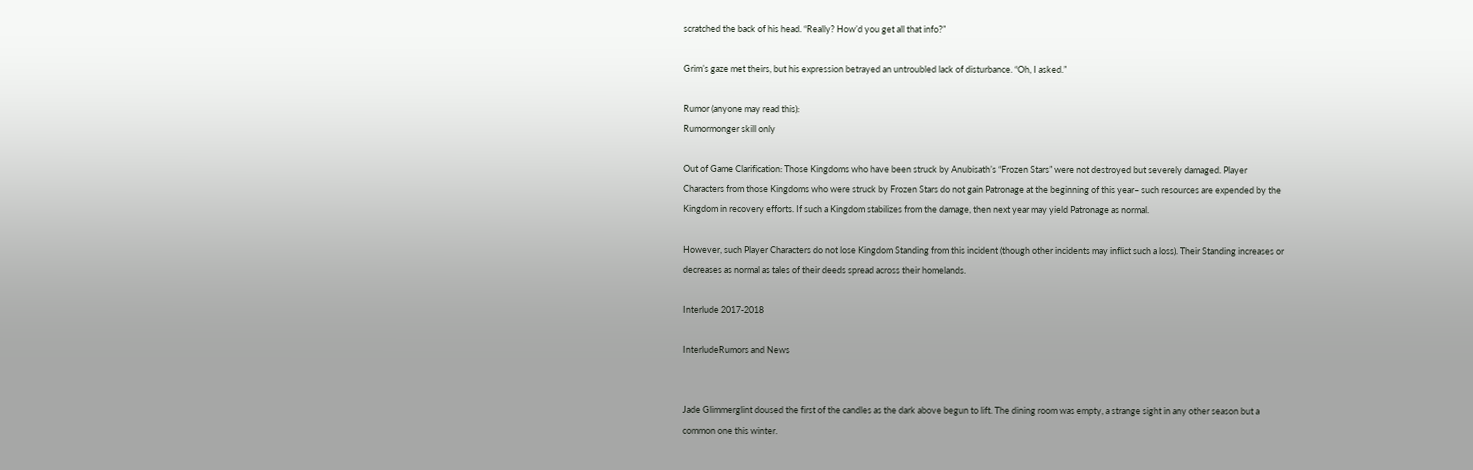scratched the back of his head. “Really? How’d you get all that info?”

Grim’s gaze met theirs, but his expression betrayed an untroubled lack of disturbance. “Oh, I asked.”

Rumor (anyone may read this):
Rumormonger skill only

Out of Game Clarification: Those Kingdoms who have been struck by Anubisath’s “Frozen Stars” were not destroyed but severely damaged. Player Characters from those Kingdoms who were struck by Frozen Stars do not gain Patronage at the beginning of this year– such resources are expended by the Kingdom in recovery efforts. If such a Kingdom stabilizes from the damage, then next year may yield Patronage as normal.

However, such Player Characters do not lose Kingdom Standing from this incident (though other incidents may inflict such a loss). Their Standing increases or decreases as normal as tales of their deeds spread across their homelands.

Interlude 2017-2018

InterludeRumors and News


Jade Glimmerglint doused the first of the candles as the dark above begun to lift. The dining room was empty, a strange sight in any other season but a common one this winter.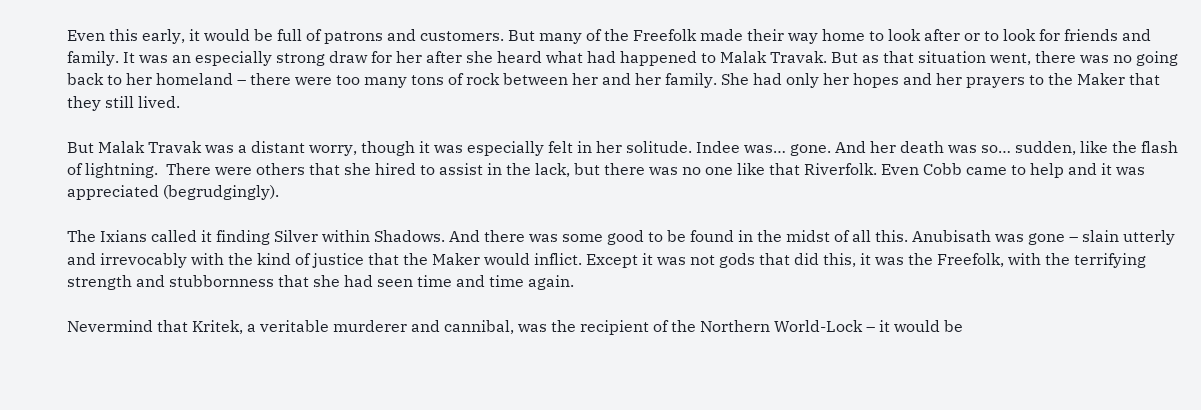Even this early, it would be full of patrons and customers. But many of the Freefolk made their way home to look after or to look for friends and family. It was an especially strong draw for her after she heard what had happened to Malak Travak. But as that situation went, there was no going back to her homeland – there were too many tons of rock between her and her family. She had only her hopes and her prayers to the Maker that they still lived.

But Malak Travak was a distant worry, though it was especially felt in her solitude. Indee was… gone. And her death was so… sudden, like the flash of lightning.  There were others that she hired to assist in the lack, but there was no one like that Riverfolk. Even Cobb came to help and it was appreciated (begrudgingly).

The Ixians called it finding Silver within Shadows. And there was some good to be found in the midst of all this. Anubisath was gone – slain utterly and irrevocably with the kind of justice that the Maker would inflict. Except it was not gods that did this, it was the Freefolk, with the terrifying strength and stubbornness that she had seen time and time again.

Nevermind that Kritek, a veritable murderer and cannibal, was the recipient of the Northern World-Lock – it would be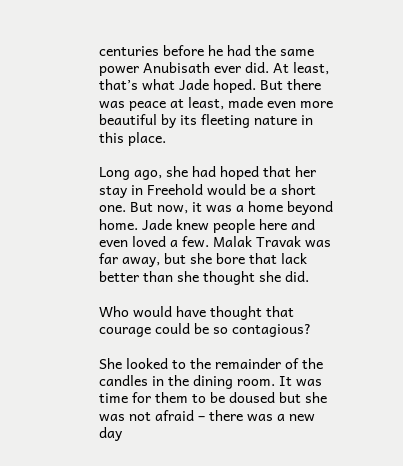centuries before he had the same power Anubisath ever did. At least, that’s what Jade hoped. But there was peace at least, made even more beautiful by its fleeting nature in this place.

Long ago, she had hoped that her stay in Freehold would be a short one. But now, it was a home beyond home. Jade knew people here and even loved a few. Malak Travak was far away, but she bore that lack better than she thought she did.

Who would have thought that courage could be so contagious?

She looked to the remainder of the candles in the dining room. It was time for them to be doused but she was not afraid – there was a new day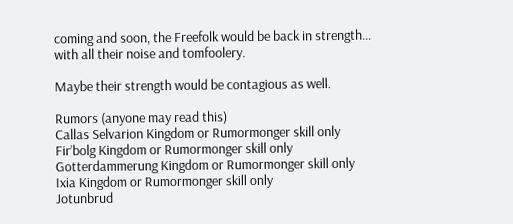coming and soon, the Freefolk would be back in strength… with all their noise and tomfoolery.

Maybe their strength would be contagious as well.

Rumors (anyone may read this)
Callas Selvarion Kingdom or Rumormonger skill only
Fir’bolg Kingdom or Rumormonger skill only
Gotterdammerung Kingdom or Rumormonger skill only
Ixia Kingdom or Rumormonger skill only
Jotunbrud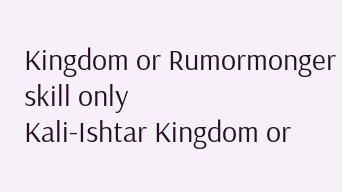Kingdom or Rumormonger skill only
Kali-Ishtar Kingdom or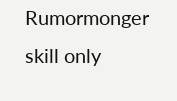Rumormonger skill only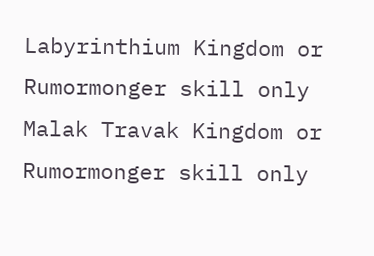Labyrinthium Kingdom or Rumormonger skill only
Malak Travak Kingdom or Rumormonger skill only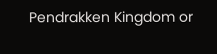Pendrakken Kingdom or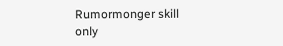Rumormonger skill only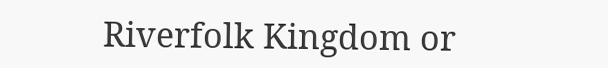Riverfolk Kingdom or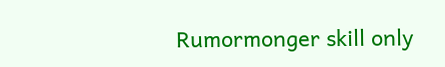Rumormonger skill only